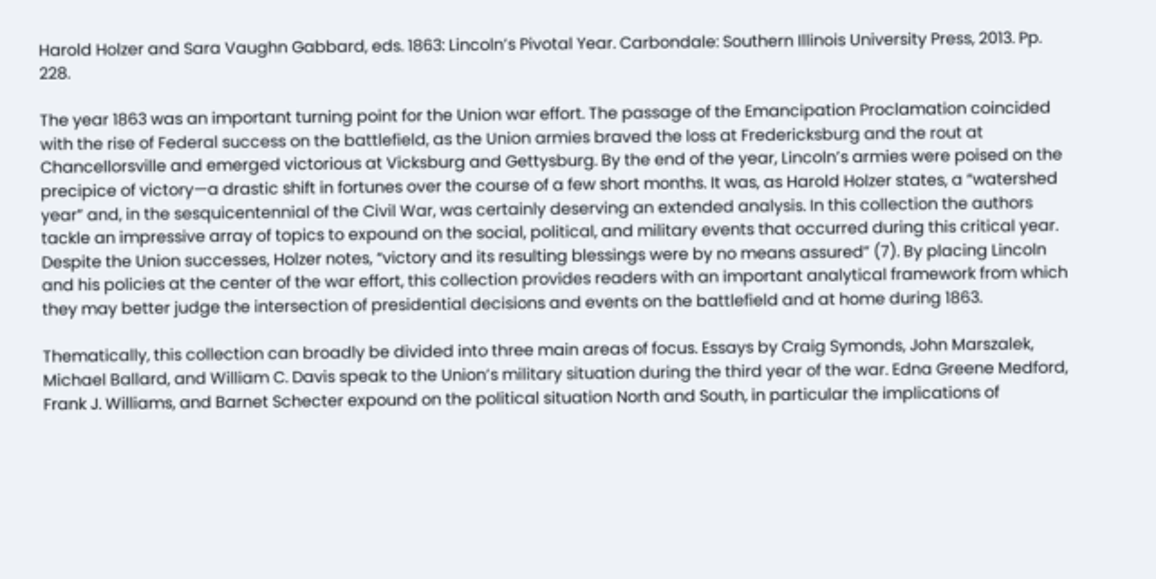Harold Holzer and Sara Vaughn Gabbard, eds. 1863: Lincoln’s Pivotal Year. Carbondale: Southern Illinois University Press, 2013. Pp. 228.

The year 1863 was an important turning point for the Union war effort. The passage of the Emancipation Proclamation coincided with the rise of Federal success on the battlefield, as the Union armies braved the loss at Fredericksburg and the rout at Chancellorsville and emerged victorious at Vicksburg and Gettysburg. By the end of the year, Lincoln’s armies were poised on the precipice of victory—a drastic shift in fortunes over the course of a few short months. It was, as Harold Holzer states, a “watershed year” and, in the sesquicentennial of the Civil War, was certainly deserving an extended analysis. In this collection the authors tackle an impressive array of topics to expound on the social, political, and military events that occurred during this critical year. Despite the Union successes, Holzer notes, “victory and its resulting blessings were by no means assured” (7). By placing Lincoln and his policies at the center of the war effort, this collection provides readers with an important analytical framework from which they may better judge the intersection of presidential decisions and events on the battlefield and at home during 1863.

Thematically, this collection can broadly be divided into three main areas of focus. Essays by Craig Symonds, John Marszalek, Michael Ballard, and William C. Davis speak to the Union’s military situation during the third year of the war. Edna Greene Medford, Frank J. Williams, and Barnet Schecter expound on the political situation North and South, in particular the implications of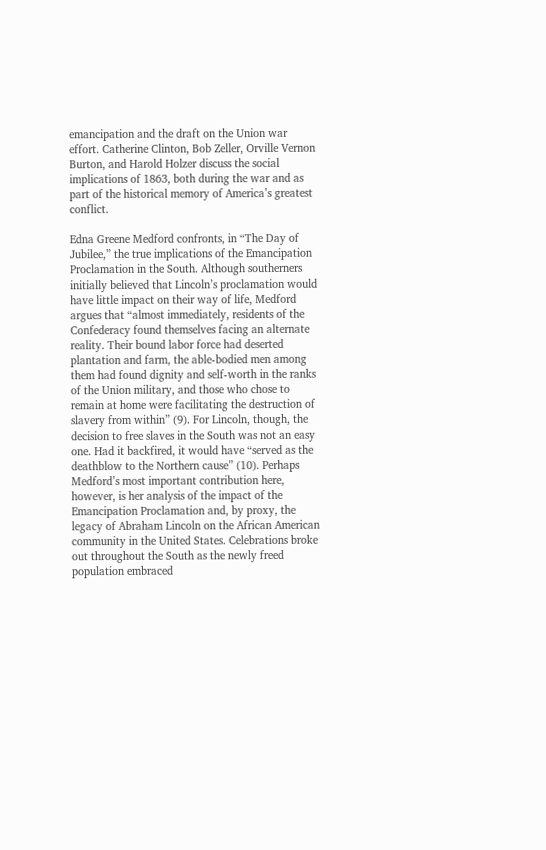emancipation and the draft on the Union war effort. Catherine Clinton, Bob Zeller, Orville Vernon Burton, and Harold Holzer discuss the social implications of 1863, both during the war and as part of the historical memory of America’s greatest conflict.

Edna Greene Medford confronts, in “The Day of Jubilee,” the true implications of the Emancipation Proclamation in the South. Although southerners initially believed that Lincoln’s proclamation would have little impact on their way of life, Medford argues that “almost immediately, residents of the Confederacy found themselves facing an alternate reality. Their bound labor force had deserted plantation and farm, the able-bodied men among them had found dignity and self-worth in the ranks of the Union military, and those who chose to remain at home were facilitating the destruction of slavery from within” (9). For Lincoln, though, the decision to free slaves in the South was not an easy one. Had it backfired, it would have “served as the deathblow to the Northern cause” (10). Perhaps Medford’s most important contribution here, however, is her analysis of the impact of the Emancipation Proclamation and, by proxy, the legacy of Abraham Lincoln on the African American community in the United States. Celebrations broke out throughout the South as the newly freed population embraced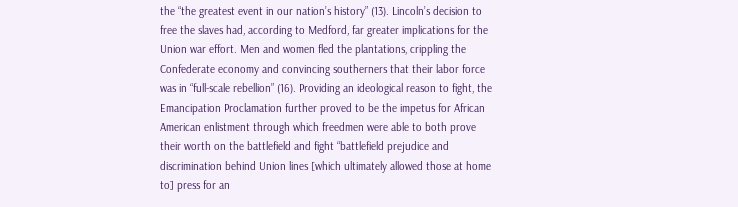the “the greatest event in our nation’s history” (13). Lincoln’s decision to free the slaves had, according to Medford, far greater implications for the Union war effort. Men and women fled the plantations, crippling the Confederate economy and convincing southerners that their labor force was in “full-scale rebellion” (16). Providing an ideological reason to fight, the Emancipation Proclamation further proved to be the impetus for African American enlistment through which freedmen were able to both prove their worth on the battlefield and fight “battlefield prejudice and discrimination behind Union lines [which ultimately allowed those at home to] press for an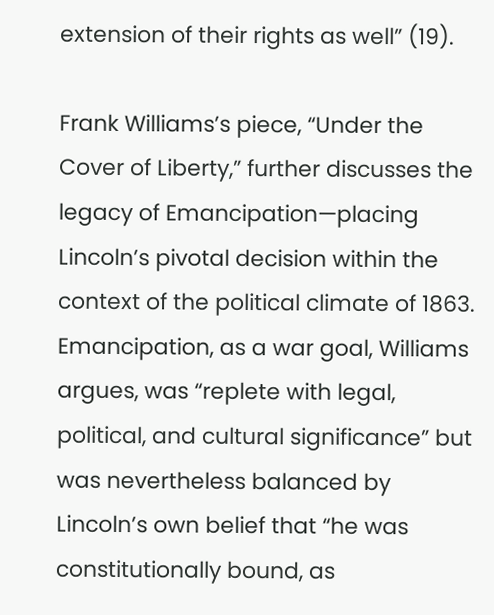extension of their rights as well” (19).

Frank Williams’s piece, “Under the Cover of Liberty,” further discusses the legacy of Emancipation—placing Lincoln’s pivotal decision within the context of the political climate of 1863. Emancipation, as a war goal, Williams argues, was “replete with legal, political, and cultural significance” but was nevertheless balanced by Lincoln’s own belief that “he was constitutionally bound, as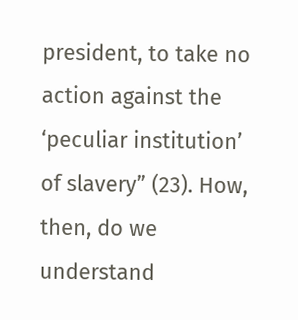president, to take no action against the ‘peculiar institution’ of slavery” (23). How, then, do we understand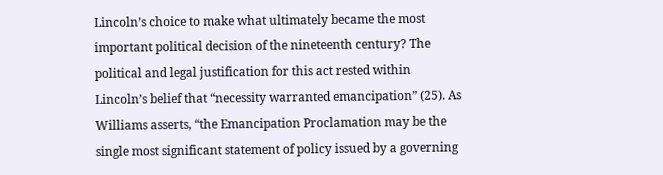Lincoln’s choice to make what ultimately became the most important political decision of the nineteenth century? The political and legal justification for this act rested within Lincoln’s belief that “necessity warranted emancipation” (25). As Williams asserts, “the Emancipation Proclamation may be the single most significant statement of policy issued by a governing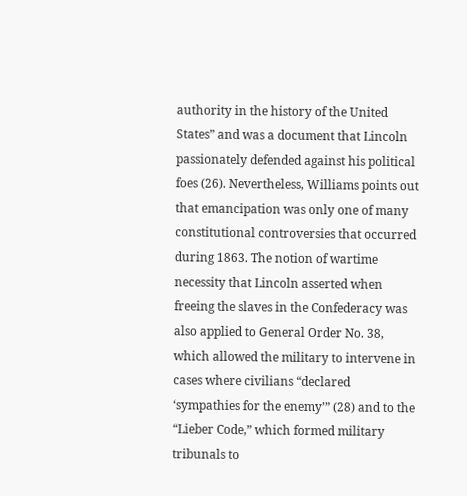authority in the history of the United States” and was a document that Lincoln passionately defended against his political foes (26). Nevertheless, Williams points out that emancipation was only one of many constitutional controversies that occurred during 1863. The notion of wartime necessity that Lincoln asserted when freeing the slaves in the Confederacy was also applied to General Order No. 38, which allowed the military to intervene in cases where civilians “declared ‘sympathies for the enemy’” (28) and to the “Lieber Code,” which formed military tribunals to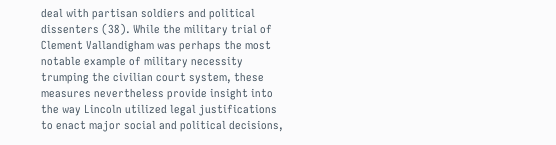deal with partisan soldiers and political dissenters (38). While the military trial of Clement Vallandigham was perhaps the most notable example of military necessity trumping the civilian court system, these measures nevertheless provide insight into the way Lincoln utilized legal justifications to enact major social and political decisions,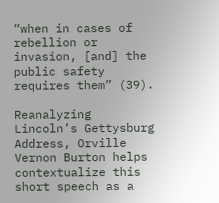“when in cases of rebellion or invasion, [and] the public safety requires them” (39).

Reanalyzing Lincoln’s Gettysburg Address, Orville Vernon Burton helps contextualize this short speech as a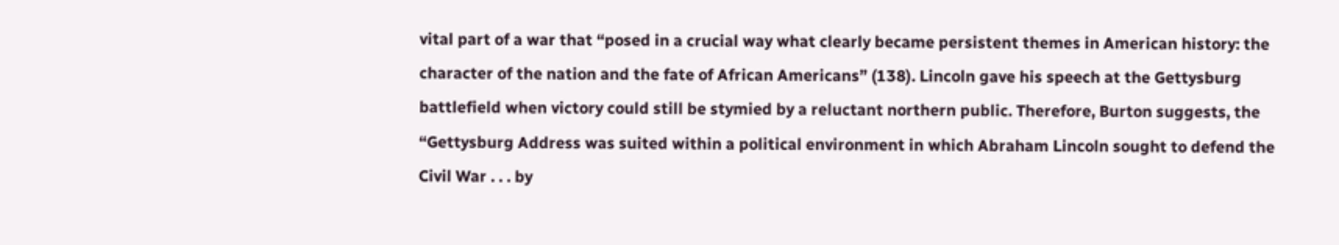vital part of a war that “posed in a crucial way what clearly became persistent themes in American history: the character of the nation and the fate of African Americans” (138). Lincoln gave his speech at the Gettysburg battlefield when victory could still be stymied by a reluctant northern public. Therefore, Burton suggests, the “Gettysburg Address was suited within a political environment in which Abraham Lincoln sought to defend the Civil War . . . by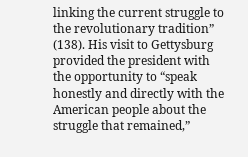linking the current struggle to the revolutionary tradition” (138). His visit to Gettysburg provided the president with the opportunity to “speak honestly and directly with the American people about the struggle that remained,”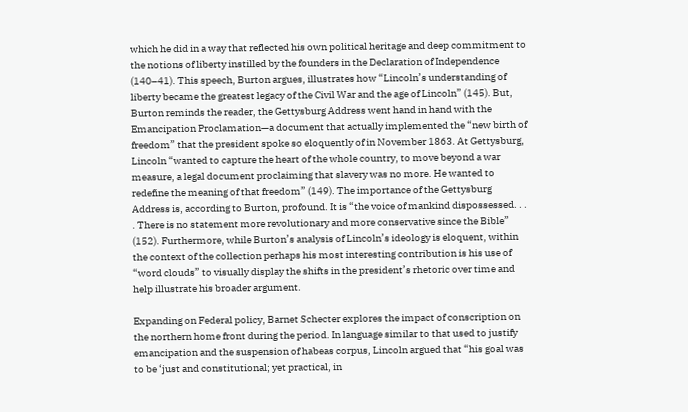which he did in a way that reflected his own political heritage and deep commitment to the notions of liberty instilled by the founders in the Declaration of Independence (140–41). This speech, Burton argues, illustrates how “Lincoln’s understanding of liberty became the greatest legacy of the Civil War and the age of Lincoln” (145). But, Burton reminds the reader, the Gettysburg Address went hand in hand with the Emancipation Proclamation—a document that actually implemented the “new birth of freedom” that the president spoke so eloquently of in November 1863. At Gettysburg, Lincoln “wanted to capture the heart of the whole country, to move beyond a war measure, a legal document proclaiming that slavery was no more. He wanted to redefine the meaning of that freedom” (149). The importance of the Gettysburg Address is, according to Burton, profound. It is “the voice of mankind dispossessed. . . . There is no statement more revolutionary and more conservative since the Bible” (152). Furthermore, while Burton’s analysis of Lincoln’s ideology is eloquent, within the context of the collection perhaps his most interesting contribution is his use of “word clouds” to visually display the shifts in the president’s rhetoric over time and help illustrate his broader argument.

Expanding on Federal policy, Barnet Schecter explores the impact of conscription on the northern home front during the period. In language similar to that used to justify emancipation and the suspension of habeas corpus, Lincoln argued that “his goal was to be ‘just and constitutional; yet practical, in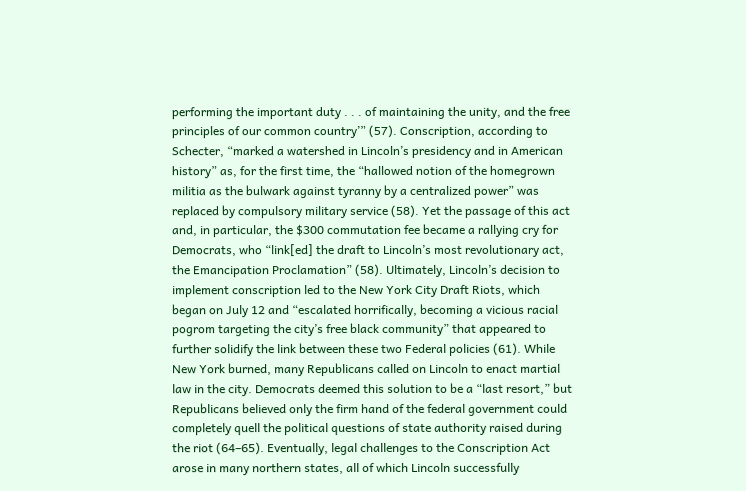performing the important duty . . . of maintaining the unity, and the free principles of our common country’” (57). Conscription, according to Schecter, “marked a watershed in Lincoln’s presidency and in American history” as, for the first time, the “hallowed notion of the homegrown militia as the bulwark against tyranny by a centralized power” was replaced by compulsory military service (58). Yet the passage of this act and, in particular, the $300 commutation fee became a rallying cry for Democrats, who “link[ed] the draft to Lincoln’s most revolutionary act, the Emancipation Proclamation” (58). Ultimately, Lincoln’s decision to implement conscription led to the New York City Draft Riots, which began on July 12 and “escalated horrifically, becoming a vicious racial pogrom targeting the city’s free black community” that appeared to further solidify the link between these two Federal policies (61). While New York burned, many Republicans called on Lincoln to enact martial law in the city. Democrats deemed this solution to be a “last resort,” but Republicans believed only the firm hand of the federal government could completely quell the political questions of state authority raised during the riot (64–65). Eventually, legal challenges to the Conscription Act arose in many northern states, all of which Lincoln successfully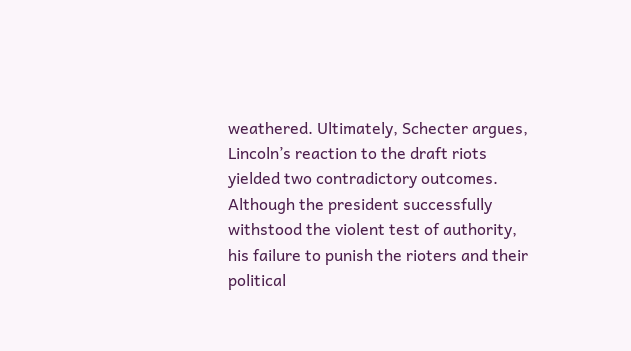weathered. Ultimately, Schecter argues, Lincoln’s reaction to the draft riots yielded two contradictory outcomes. Although the president successfully withstood the violent test of authority, his failure to punish the rioters and their political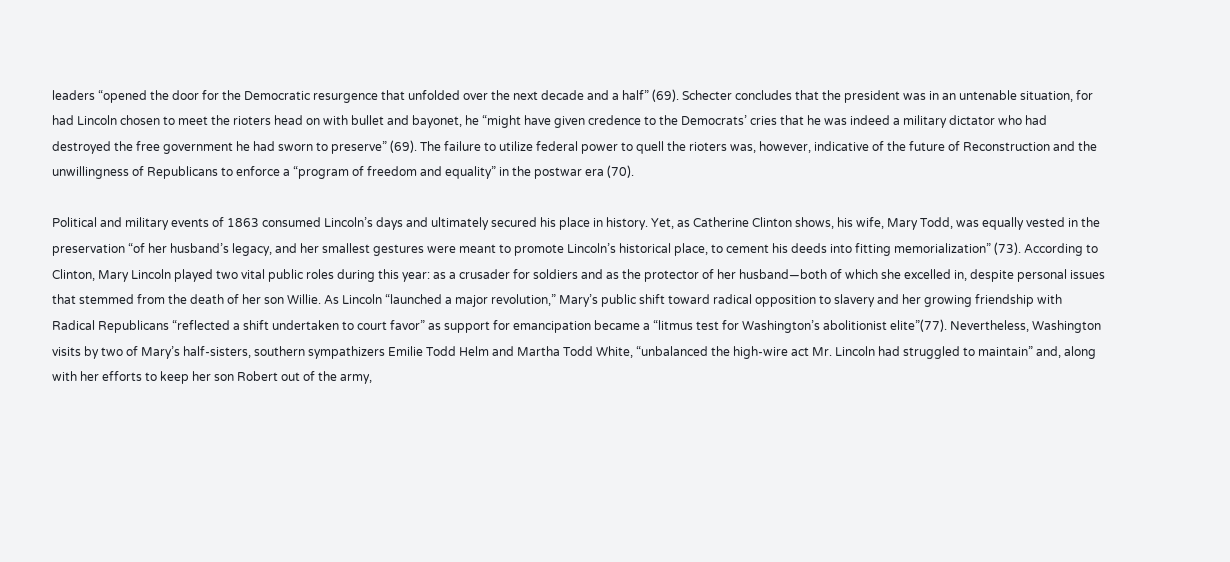leaders “opened the door for the Democratic resurgence that unfolded over the next decade and a half” (69). Schecter concludes that the president was in an untenable situation, for had Lincoln chosen to meet the rioters head on with bullet and bayonet, he “might have given credence to the Democrats’ cries that he was indeed a military dictator who had destroyed the free government he had sworn to preserve” (69). The failure to utilize federal power to quell the rioters was, however, indicative of the future of Reconstruction and the unwillingness of Republicans to enforce a “program of freedom and equality” in the postwar era (70).

Political and military events of 1863 consumed Lincoln’s days and ultimately secured his place in history. Yet, as Catherine Clinton shows, his wife, Mary Todd, was equally vested in the preservation “of her husband’s legacy, and her smallest gestures were meant to promote Lincoln’s historical place, to cement his deeds into fitting memorialization” (73). According to Clinton, Mary Lincoln played two vital public roles during this year: as a crusader for soldiers and as the protector of her husband—both of which she excelled in, despite personal issues that stemmed from the death of her son Willie. As Lincoln “launched a major revolution,” Mary’s public shift toward radical opposition to slavery and her growing friendship with Radical Republicans “reflected a shift undertaken to court favor” as support for emancipation became a “litmus test for Washington’s abolitionist elite”(77). Nevertheless, Washington visits by two of Mary’s half-sisters, southern sympathizers Emilie Todd Helm and Martha Todd White, “unbalanced the high-wire act Mr. Lincoln had struggled to maintain” and, along with her efforts to keep her son Robert out of the army,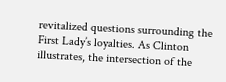revitalized questions surrounding the First Lady’s loyalties. As Clinton illustrates, the intersection of the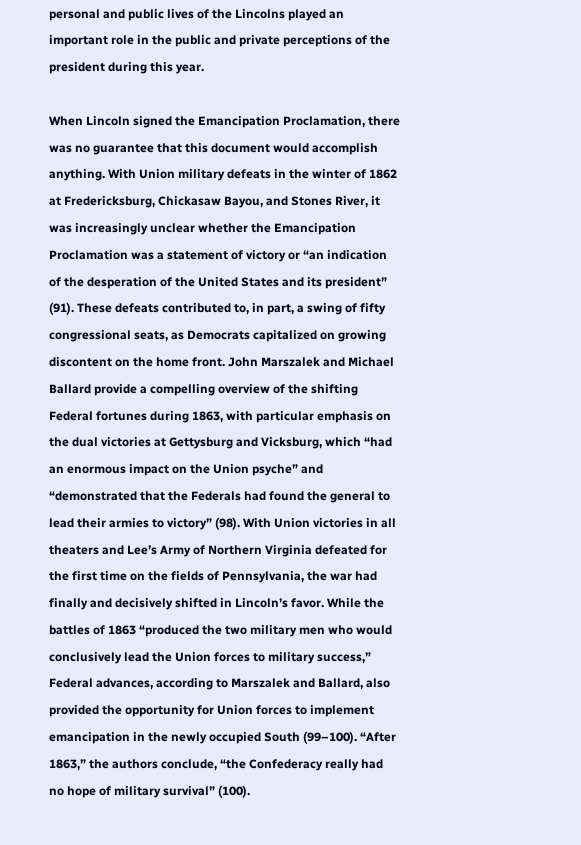personal and public lives of the Lincolns played an important role in the public and private perceptions of the president during this year.

When Lincoln signed the Emancipation Proclamation, there was no guarantee that this document would accomplish anything. With Union military defeats in the winter of 1862 at Fredericksburg, Chickasaw Bayou, and Stones River, it was increasingly unclear whether the Emancipation Proclamation was a statement of victory or “an indication of the desperation of the United States and its president” (91). These defeats contributed to, in part, a swing of fifty congressional seats, as Democrats capitalized on growing discontent on the home front. John Marszalek and Michael Ballard provide a compelling overview of the shifting Federal fortunes during 1863, with particular emphasis on the dual victories at Gettysburg and Vicksburg, which “had an enormous impact on the Union psyche” and “demonstrated that the Federals had found the general to lead their armies to victory” (98). With Union victories in all theaters and Lee’s Army of Northern Virginia defeated for the first time on the fields of Pennsylvania, the war had finally and decisively shifted in Lincoln’s favor. While the battles of 1863 “produced the two military men who would conclusively lead the Union forces to military success,” Federal advances, according to Marszalek and Ballard, also provided the opportunity for Union forces to implement emancipation in the newly occupied South (99–100). “After 1863,” the authors conclude, “the Confederacy really had no hope of military survival” (100).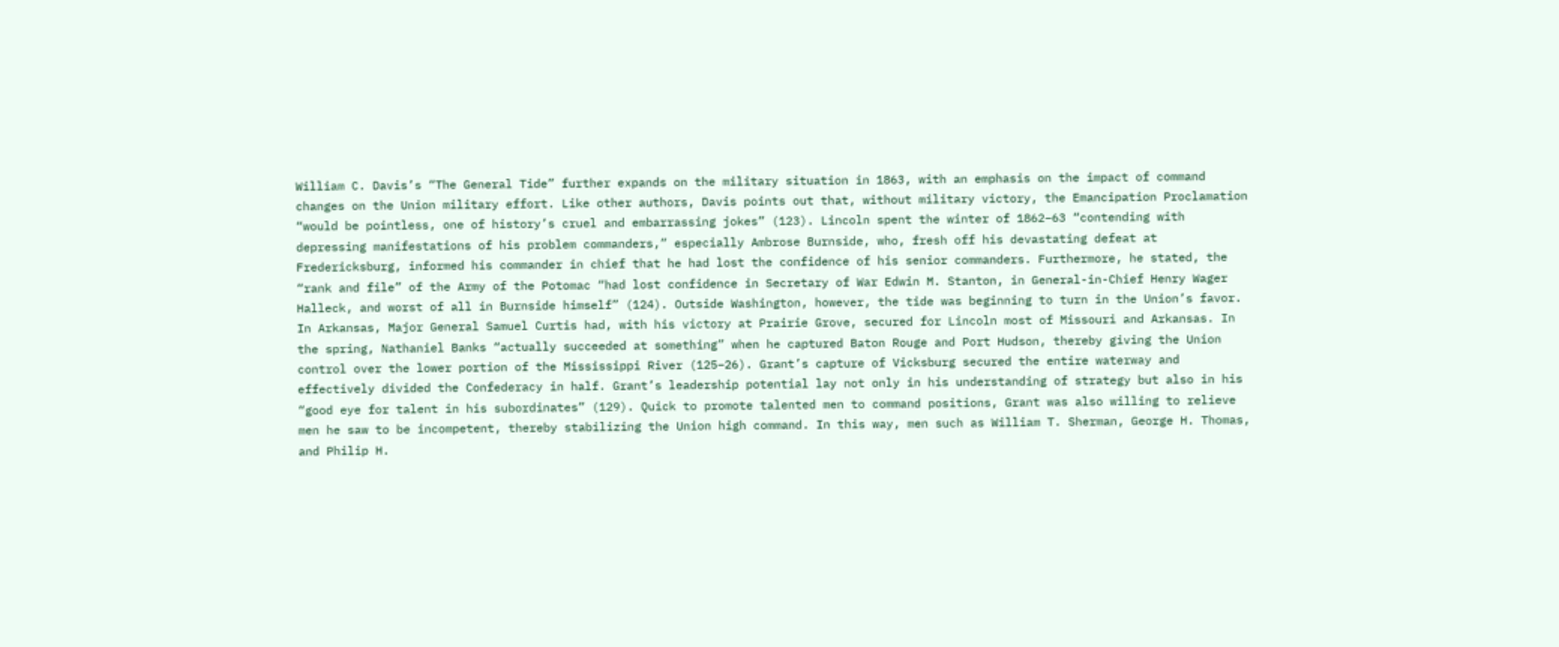William C. Davis’s “The General Tide” further expands on the military situation in 1863, with an emphasis on the impact of command changes on the Union military effort. Like other authors, Davis points out that, without military victory, the Emancipation Proclamation “would be pointless, one of history’s cruel and embarrassing jokes” (123). Lincoln spent the winter of 1862–63 “contending with depressing manifestations of his problem commanders,” especially Ambrose Burnside, who, fresh off his devastating defeat at Fredericksburg, informed his commander in chief that he had lost the confidence of his senior commanders. Furthermore, he stated, the “rank and file” of the Army of the Potomac “had lost confidence in Secretary of War Edwin M. Stanton, in General-in-Chief Henry Wager Halleck, and worst of all in Burnside himself” (124). Outside Washington, however, the tide was beginning to turn in the Union’s favor. In Arkansas, Major General Samuel Curtis had, with his victory at Prairie Grove, secured for Lincoln most of Missouri and Arkansas. In the spring, Nathaniel Banks “actually succeeded at something” when he captured Baton Rouge and Port Hudson, thereby giving the Union control over the lower portion of the Mississippi River (125–26). Grant’s capture of Vicksburg secured the entire waterway and effectively divided the Confederacy in half. Grant’s leadership potential lay not only in his understanding of strategy but also in his “good eye for talent in his subordinates” (129). Quick to promote talented men to command positions, Grant was also willing to relieve men he saw to be incompetent, thereby stabilizing the Union high command. In this way, men such as William T. Sherman, George H. Thomas, and Philip H.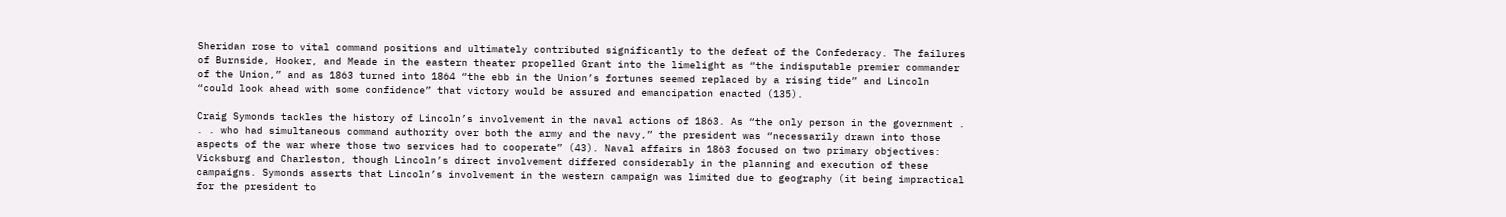Sheridan rose to vital command positions and ultimately contributed significantly to the defeat of the Confederacy. The failures of Burnside, Hooker, and Meade in the eastern theater propelled Grant into the limelight as “the indisputable premier commander of the Union,” and as 1863 turned into 1864 “the ebb in the Union’s fortunes seemed replaced by a rising tide” and Lincoln “could look ahead with some confidence” that victory would be assured and emancipation enacted (135).

Craig Symonds tackles the history of Lincoln’s involvement in the naval actions of 1863. As “the only person in the government . . . who had simultaneous command authority over both the army and the navy,” the president was “necessarily drawn into those aspects of the war where those two services had to cooperate” (43). Naval affairs in 1863 focused on two primary objectives: Vicksburg and Charleston, though Lincoln’s direct involvement differed considerably in the planning and execution of these campaigns. Symonds asserts that Lincoln’s involvement in the western campaign was limited due to geography (it being impractical for the president to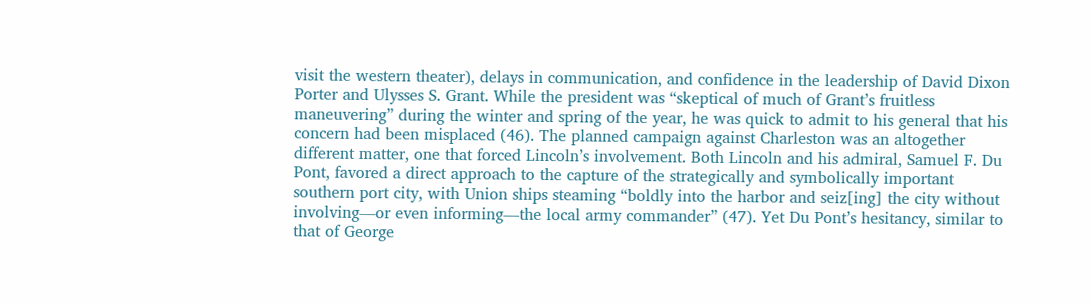visit the western theater), delays in communication, and confidence in the leadership of David Dixon Porter and Ulysses S. Grant. While the president was “skeptical of much of Grant’s fruitless maneuvering” during the winter and spring of the year, he was quick to admit to his general that his concern had been misplaced (46). The planned campaign against Charleston was an altogether different matter, one that forced Lincoln’s involvement. Both Lincoln and his admiral, Samuel F. Du Pont, favored a direct approach to the capture of the strategically and symbolically important southern port city, with Union ships steaming “boldly into the harbor and seiz[ing] the city without involving—or even informing—the local army commander” (47). Yet Du Pont’s hesitancy, similar to that of George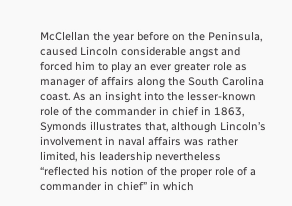McClellan the year before on the Peninsula, caused Lincoln considerable angst and forced him to play an ever greater role as manager of affairs along the South Carolina coast. As an insight into the lesser-known role of the commander in chief in 1863, Symonds illustrates that, although Lincoln’s involvement in naval affairs was rather limited, his leadership nevertheless “reflected his notion of the proper role of a commander in chief” in which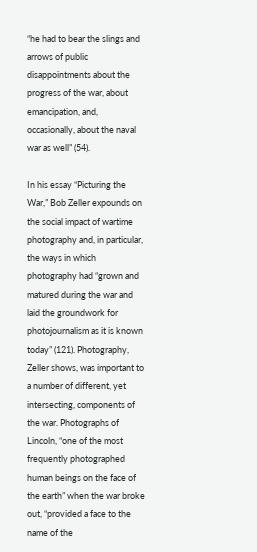“he had to bear the slings and arrows of public disappointments about the progress of the war, about emancipation, and, occasionally, about the naval war as well” (54).

In his essay “Picturing the War,” Bob Zeller expounds on the social impact of wartime photography and, in particular, the ways in which photography had “grown and matured during the war and laid the groundwork for photojournalism as it is known today” (121). Photography, Zeller shows, was important to a number of different, yet intersecting, components of the war. Photographs of Lincoln, “one of the most frequently photographed human beings on the face of the earth” when the war broke out, “provided a face to the name of the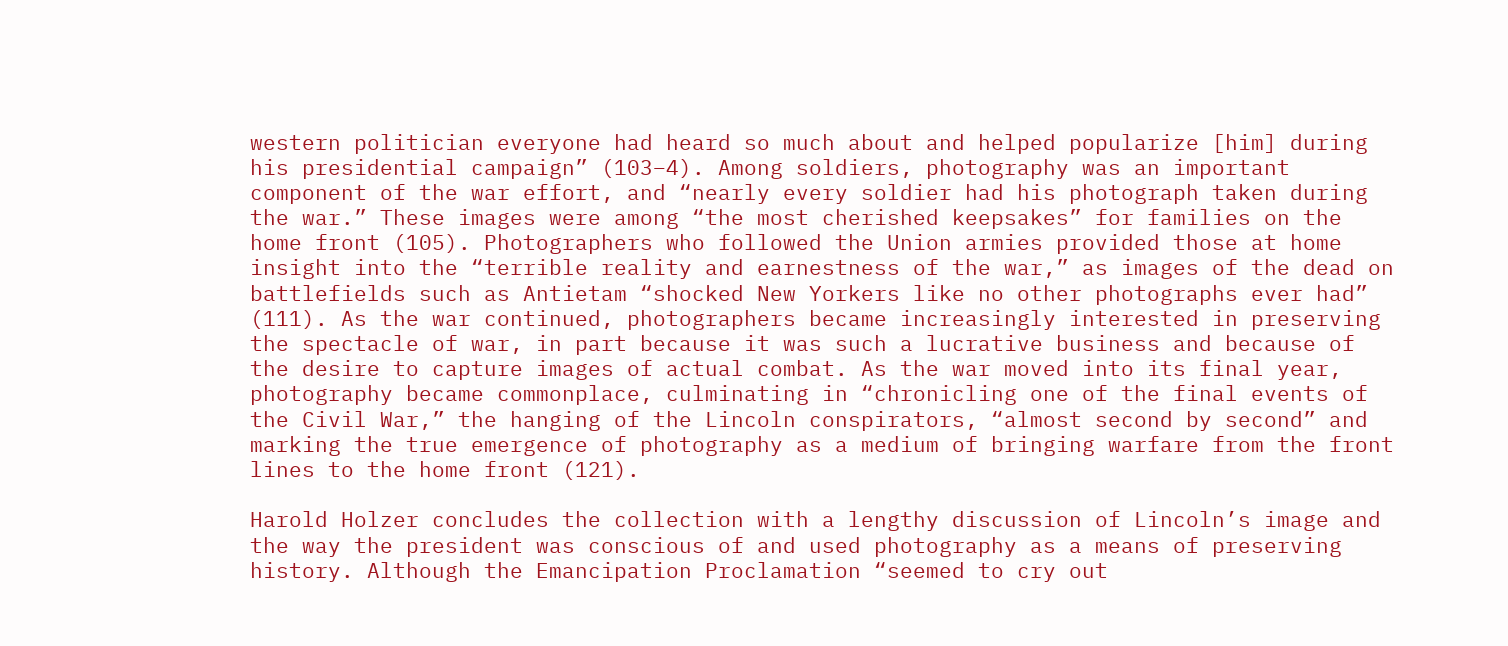western politician everyone had heard so much about and helped popularize [him] during his presidential campaign” (103–4). Among soldiers, photography was an important component of the war effort, and “nearly every soldier had his photograph taken during the war.” These images were among “the most cherished keepsakes” for families on the home front (105). Photographers who followed the Union armies provided those at home insight into the “terrible reality and earnestness of the war,” as images of the dead on battlefields such as Antietam “shocked New Yorkers like no other photographs ever had” (111). As the war continued, photographers became increasingly interested in preserving the spectacle of war, in part because it was such a lucrative business and because of the desire to capture images of actual combat. As the war moved into its final year, photography became commonplace, culminating in “chronicling one of the final events of the Civil War,” the hanging of the Lincoln conspirators, “almost second by second” and marking the true emergence of photography as a medium of bringing warfare from the front lines to the home front (121).

Harold Holzer concludes the collection with a lengthy discussion of Lincoln’s image and the way the president was conscious of and used photography as a means of preserving history. Although the Emancipation Proclamation “seemed to cry out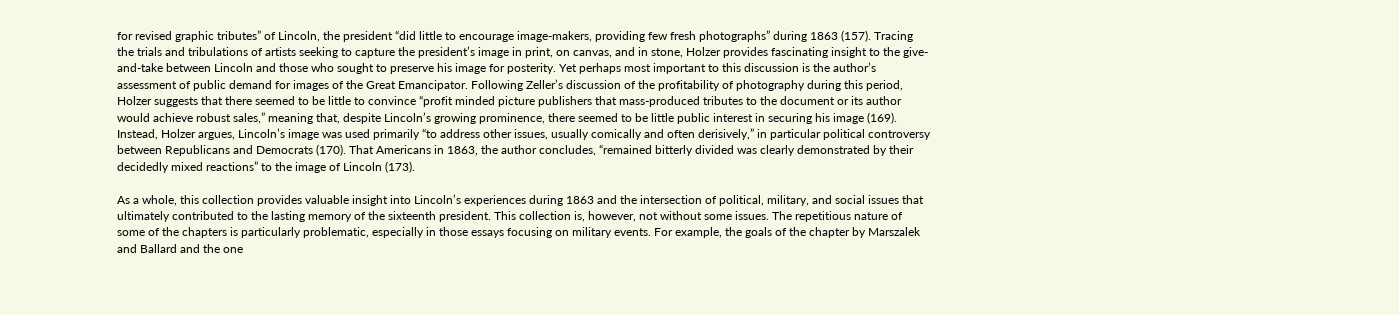for revised graphic tributes” of Lincoln, the president “did little to encourage image-makers, providing few fresh photographs” during 1863 (157). Tracing the trials and tribulations of artists seeking to capture the president’s image in print, on canvas, and in stone, Holzer provides fascinating insight to the give-and-take between Lincoln and those who sought to preserve his image for posterity. Yet perhaps most important to this discussion is the author’s assessment of public demand for images of the Great Emancipator. Following Zeller’s discussion of the profitability of photography during this period, Holzer suggests that there seemed to be little to convince “profit minded picture publishers that mass-produced tributes to the document or its author would achieve robust sales,” meaning that, despite Lincoln’s growing prominence, there seemed to be little public interest in securing his image (169). Instead, Holzer argues, Lincoln’s image was used primarily “to address other issues, usually comically and often derisively,” in particular political controversy between Republicans and Democrats (170). That Americans in 1863, the author concludes, “remained bitterly divided was clearly demonstrated by their decidedly mixed reactions” to the image of Lincoln (173).

As a whole, this collection provides valuable insight into Lincoln’s experiences during 1863 and the intersection of political, military, and social issues that ultimately contributed to the lasting memory of the sixteenth president. This collection is, however, not without some issues. The repetitious nature of some of the chapters is particularly problematic, especially in those essays focusing on military events. For example, the goals of the chapter by Marszalek and Ballard and the one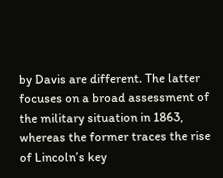by Davis are different. The latter focuses on a broad assessment of the military situation in 1863, whereas the former traces the rise of Lincoln’s key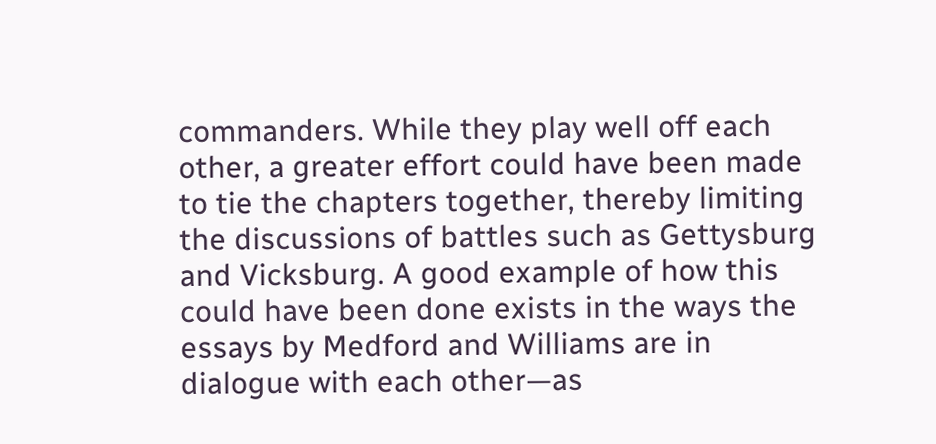commanders. While they play well off each other, a greater effort could have been made to tie the chapters together, thereby limiting the discussions of battles such as Gettysburg and Vicksburg. A good example of how this could have been done exists in the ways the essays by Medford and Williams are in dialogue with each other—as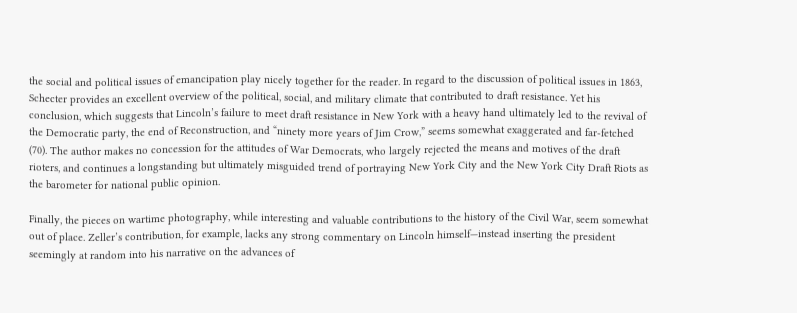the social and political issues of emancipation play nicely together for the reader. In regard to the discussion of political issues in 1863, Schecter provides an excellent overview of the political, social, and military climate that contributed to draft resistance. Yet his conclusion, which suggests that Lincoln’s failure to meet draft resistance in New York with a heavy hand ultimately led to the revival of the Democratic party, the end of Reconstruction, and “ninety more years of Jim Crow,” seems somewhat exaggerated and far-fetched (70). The author makes no concession for the attitudes of War Democrats, who largely rejected the means and motives of the draft rioters, and continues a longstanding but ultimately misguided trend of portraying New York City and the New York City Draft Riots as the barometer for national public opinion.

Finally, the pieces on wartime photography, while interesting and valuable contributions to the history of the Civil War, seem somewhat out of place. Zeller’s contribution, for example, lacks any strong commentary on Lincoln himself—instead inserting the president seemingly at random into his narrative on the advances of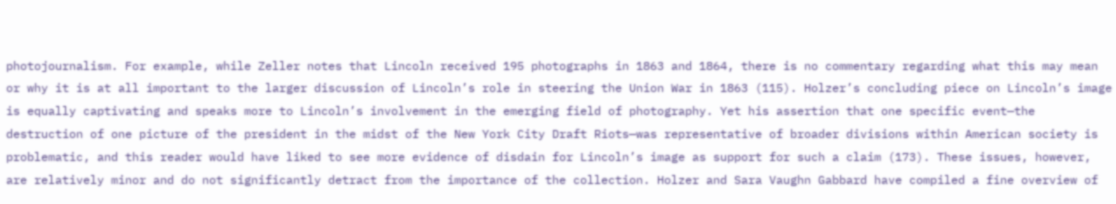photojournalism. For example, while Zeller notes that Lincoln received 195 photographs in 1863 and 1864, there is no commentary regarding what this may mean or why it is at all important to the larger discussion of Lincoln’s role in steering the Union War in 1863 (115). Holzer’s concluding piece on Lincoln’s image is equally captivating and speaks more to Lincoln’s involvement in the emerging field of photography. Yet his assertion that one specific event—the destruction of one picture of the president in the midst of the New York City Draft Riots—was representative of broader divisions within American society is problematic, and this reader would have liked to see more evidence of disdain for Lincoln’s image as support for such a claim (173). These issues, however, are relatively minor and do not significantly detract from the importance of the collection. Holzer and Sara Vaughn Gabbard have compiled a fine overview of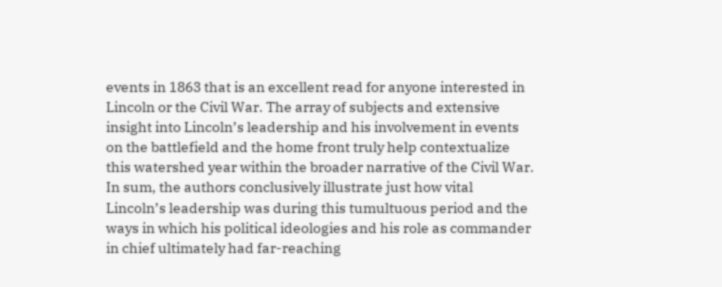events in 1863 that is an excellent read for anyone interested in Lincoln or the Civil War. The array of subjects and extensive insight into Lincoln’s leadership and his involvement in events on the battlefield and the home front truly help contextualize this watershed year within the broader narrative of the Civil War. In sum, the authors conclusively illustrate just how vital Lincoln’s leadership was during this tumultuous period and the ways in which his political ideologies and his role as commander in chief ultimately had far-reaching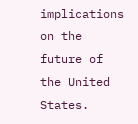implications on the future of the United States.